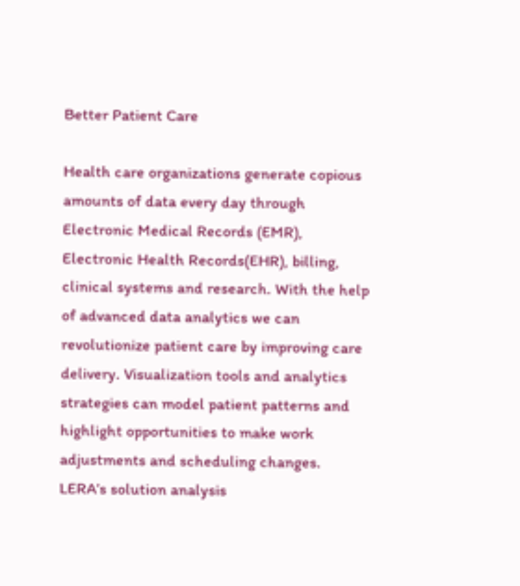Better Patient Care

Health care organizations generate copious amounts of data every day through Electronic Medical Records (EMR), Electronic Health Records(EHR), billing, clinical systems and research. With the help of advanced data analytics we can revolutionize patient care by improving care delivery. Visualization tools and analytics strategies can model patient patterns and highlight opportunities to make work adjustments and scheduling changes. LERA’s solution analysis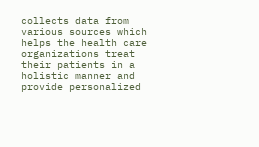collects data from various sources which helps the health care organizations treat their patients in a holistic manner and provide personalized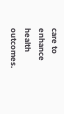care to enhance health outcomes.